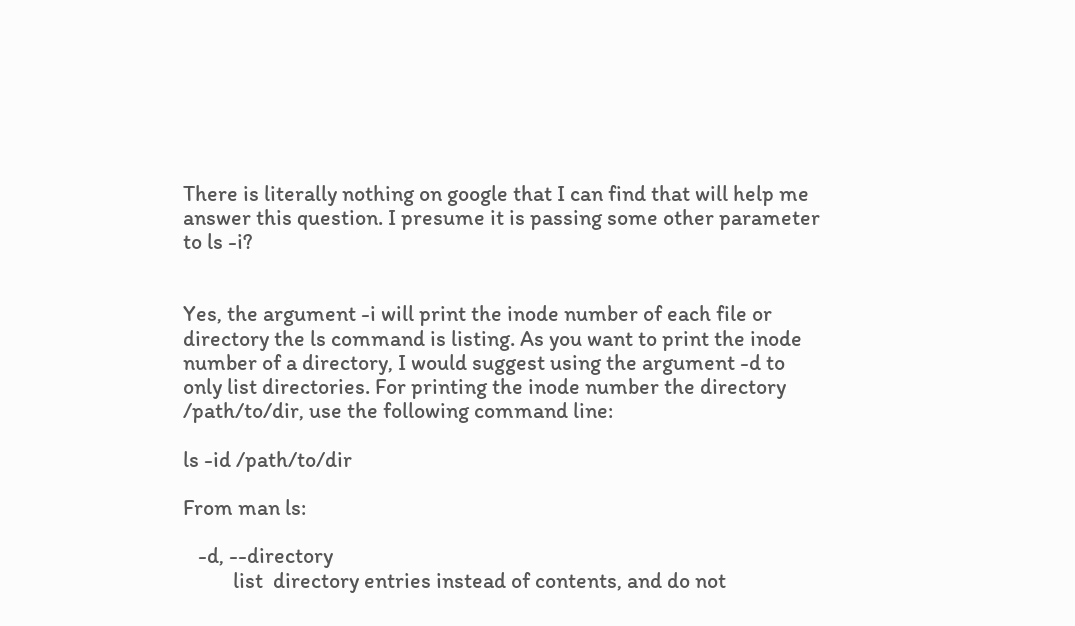There is literally nothing on google that I can find that will help me answer this question. I presume it is passing some other parameter to ls -i?


Yes, the argument -i will print the inode number of each file or directory the ls command is listing. As you want to print the inode number of a directory, I would suggest using the argument -d to only list directories. For printing the inode number the directory /path/to/dir, use the following command line:

ls -id /path/to/dir

From man ls:

   -d, --directory
          list  directory entries instead of contents, and do not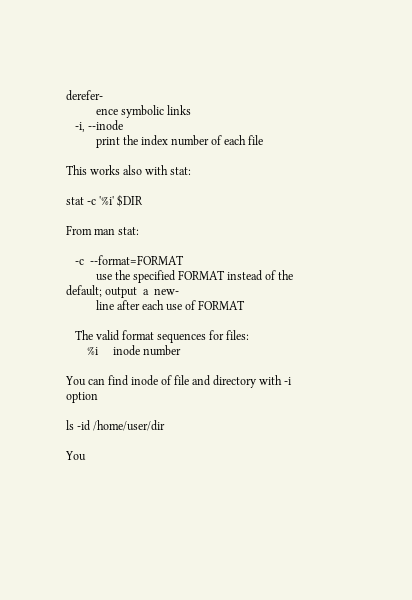derefer‐
          ence symbolic links
   -i, --inode
          print the index number of each file

This works also with stat:

stat -c '%i' $DIR

From man stat:

   -c  --format=FORMAT
          use the specified FORMAT instead of the default; output  a  new‐
          line after each use of FORMAT

   The valid format sequences for files:
       %i     inode number

You can find inode of file and directory with -i option

ls -id /home/user/dir

You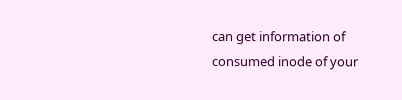can get information of consumed inode of your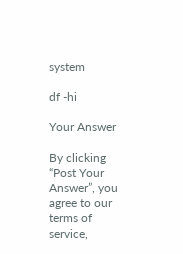system

df -hi

Your Answer

By clicking “Post Your Answer”, you agree to our terms of service,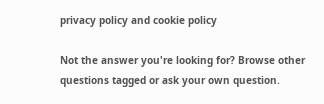privacy policy and cookie policy

Not the answer you're looking for? Browse other questions tagged or ask your own question.